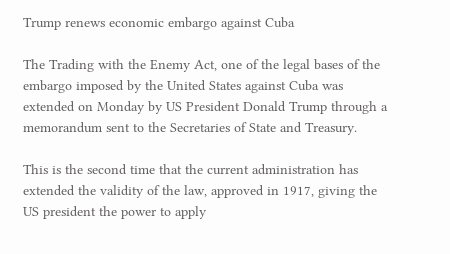Trump renews economic embargo against Cuba

The Trading with the Enemy Act, one of the legal bases of the embargo imposed by the United States against Cuba was extended on Monday by US President Donald Trump through a memorandum sent to the Secretaries of State and Treasury.

This is the second time that the current administration has extended the validity of the law, approved in 1917, giving the US president the power to apply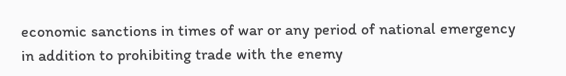economic sanctions in times of war or any period of national emergency in addition to prohibiting trade with the enemy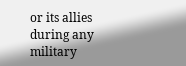or its allies during any military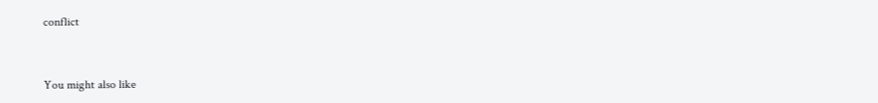conflict


You might also like